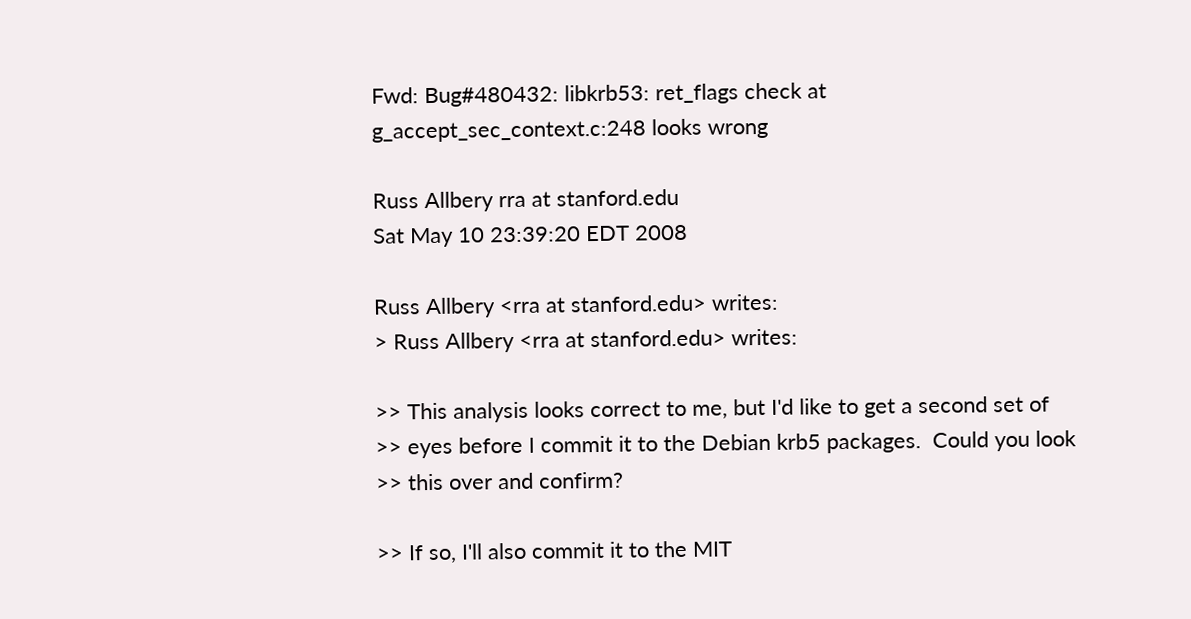Fwd: Bug#480432: libkrb53: ret_flags check at g_accept_sec_context.c:248 looks wrong

Russ Allbery rra at stanford.edu
Sat May 10 23:39:20 EDT 2008

Russ Allbery <rra at stanford.edu> writes:
> Russ Allbery <rra at stanford.edu> writes:

>> This analysis looks correct to me, but I'd like to get a second set of
>> eyes before I commit it to the Debian krb5 packages.  Could you look
>> this over and confirm?

>> If so, I'll also commit it to the MIT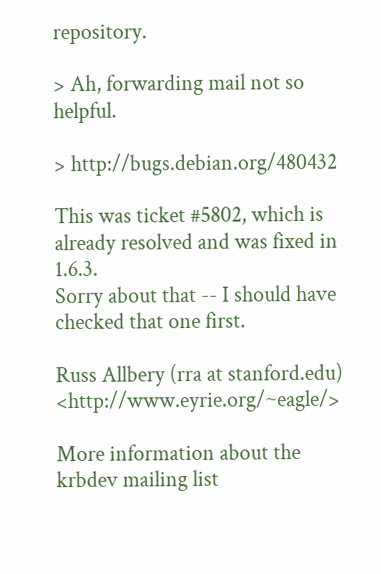repository.

> Ah, forwarding mail not so helpful.

> http://bugs.debian.org/480432

This was ticket #5802, which is already resolved and was fixed in 1.6.3.
Sorry about that -- I should have checked that one first.

Russ Allbery (rra at stanford.edu)             <http://www.eyrie.org/~eagle/>

More information about the krbdev mailing list